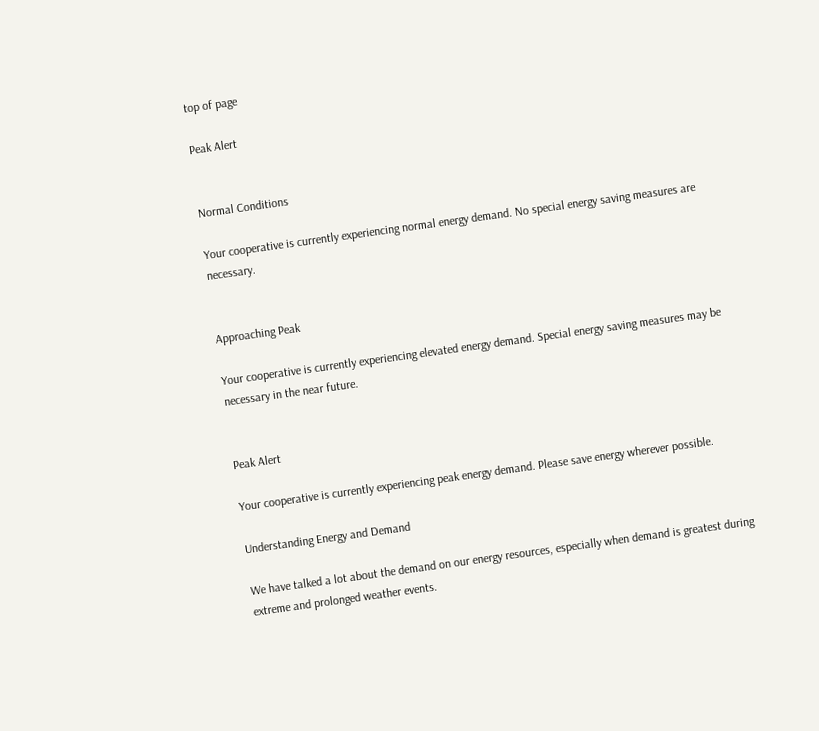top of page

Peak Alert


Normal Conditions

Your cooperative is currently experiencing normal energy demand. No special energy saving measures are necessary.


Approaching Peak

Your cooperative is currently experiencing elevated energy demand. Special energy saving measures may be necessary in the near future.


Peak Alert

Your cooperative is currently experiencing peak energy demand. Please save energy wherever possible.

Understanding Energy and Demand

We have talked a lot about the demand on our energy resources, especially when demand is greatest during extreme and prolonged weather events.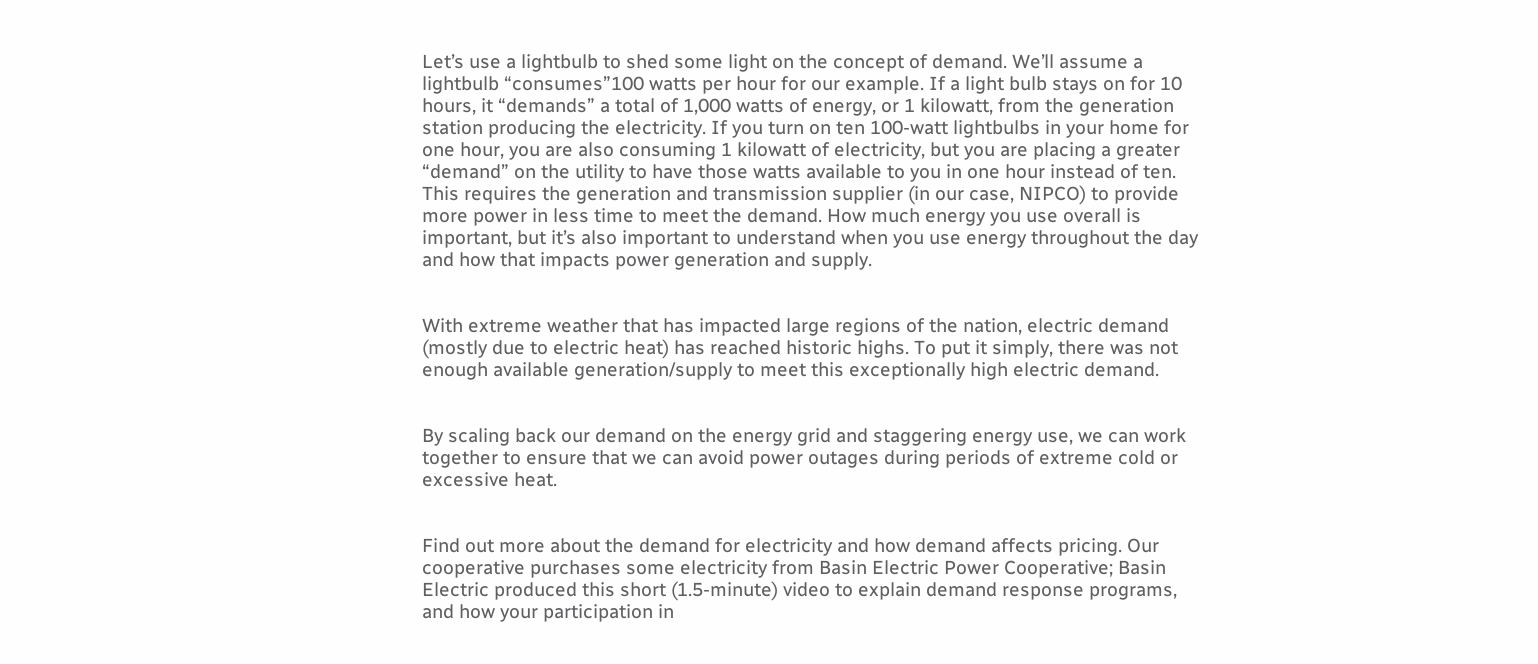Let’s use a lightbulb to shed some light on the concept of demand. We’ll assume a lightbulb “consumes”100 watts per hour for our example. If a light bulb stays on for 10 hours, it “demands” a total of 1,000 watts of energy, or 1 kilowatt, from the generation station producing the electricity. If you turn on ten 100-watt lightbulbs in your home for one hour, you are also consuming 1 kilowatt of electricity, but you are placing a greater “demand” on the utility to have those watts available to you in one hour instead of ten. This requires the generation and transmission supplier (in our case, NIPCO) to provide more power in less time to meet the demand. How much energy you use overall is important, but it’s also important to understand when you use energy throughout the day and how that impacts power generation and supply.


With extreme weather that has impacted large regions of the nation, electric demand (mostly due to electric heat) has reached historic highs. To put it simply, there was not enough available generation/supply to meet this exceptionally high electric demand.


By scaling back our demand on the energy grid and staggering energy use, we can work together to ensure that we can avoid power outages during periods of extreme cold or excessive heat.


Find out more about the demand for electricity and how demand affects pricing. Our cooperative purchases some electricity from Basin Electric Power Cooperative; Basin Electric produced this short (1.5-minute) video to explain demand response programs, and how your participation in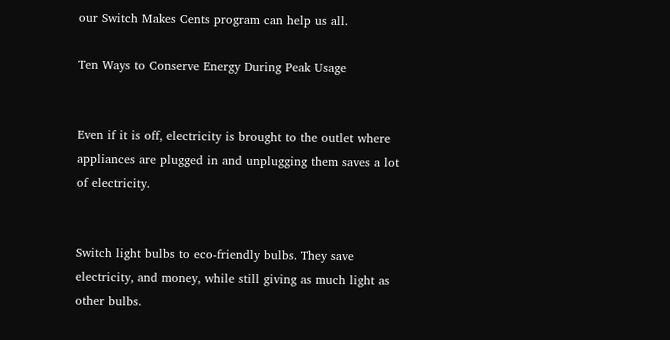our Switch Makes Cents program can help us all.

Ten Ways to Conserve Energy During Peak Usage


Even if it is off, electricity is brought to the outlet where appliances are plugged in and unplugging them saves a lot of electricity.


Switch light bulbs to eco-friendly bulbs. They save electricity, and money, while still giving as much light as other bulbs.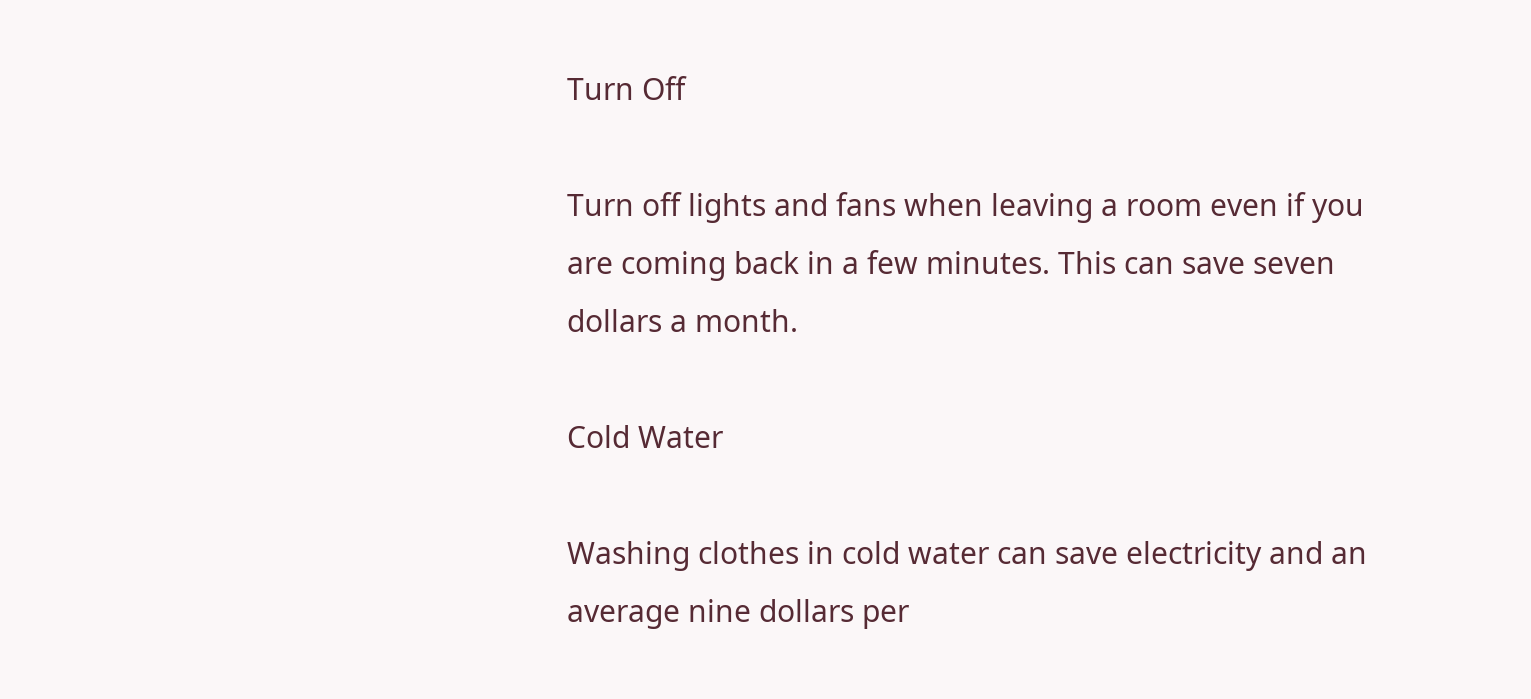Turn Off

Turn off lights and fans when leaving a room even if you are coming back in a few minutes. This can save seven dollars a month.

Cold Water

Washing clothes in cold water can save electricity and an average nine dollars per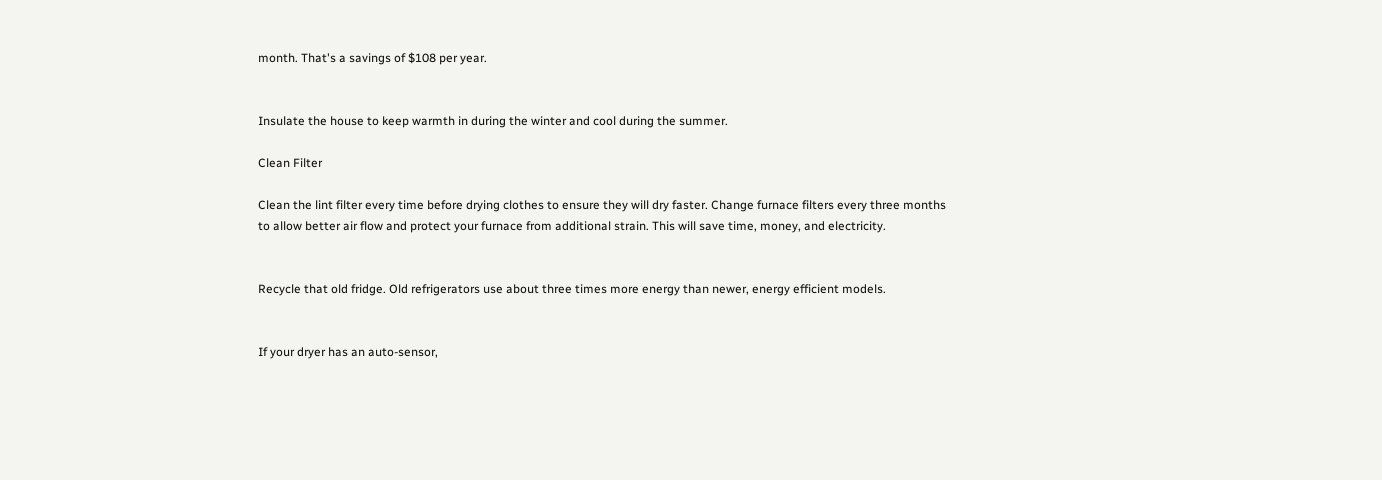month. That's a savings of $108 per year.


Insulate the house to keep warmth in during the winter and cool during the summer.

Clean Filter

Clean the lint filter every time before drying clothes to ensure they will dry faster. Change furnace filters every three months to allow better air flow and protect your furnace from additional strain. This will save time, money, and electricity.


Recycle that old fridge. Old refrigerators use about three times more energy than newer, energy efficient models.


If your dryer has an auto-sensor,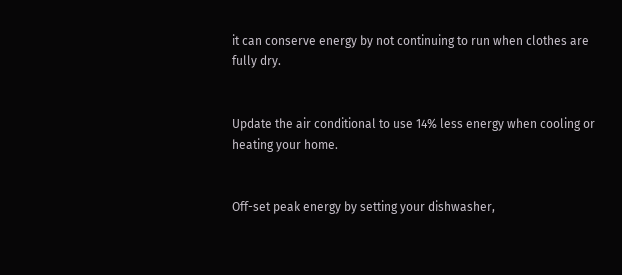it can conserve energy by not continuing to run when clothes are fully dry.


Update the air conditional to use 14% less energy when cooling or heating your home.


Off-set peak energy by setting your dishwasher,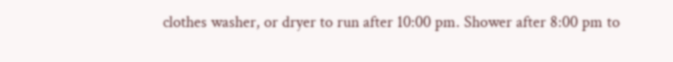clothes washer, or dryer to run after 10:00 pm. Shower after 8:00 pm to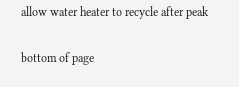allow water heater to recycle after peak

bottom of page